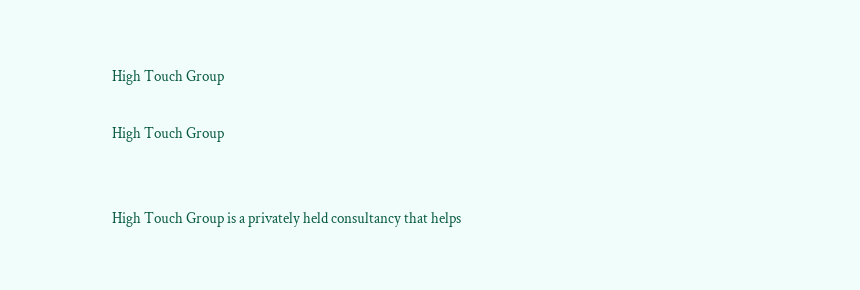High Touch Group

High Touch Group


High Touch Group is a privately held consultancy that helps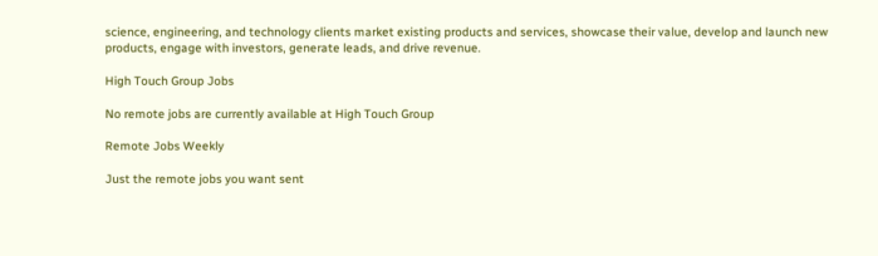science, engineering, and technology clients market existing products and services, showcase their value, develop and launch new products, engage with investors, generate leads, and drive revenue.

High Touch Group Jobs

No remote jobs are currently available at High Touch Group

Remote Jobs Weekly

Just the remote jobs you want sent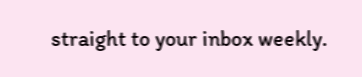straight to your inbox weekly.